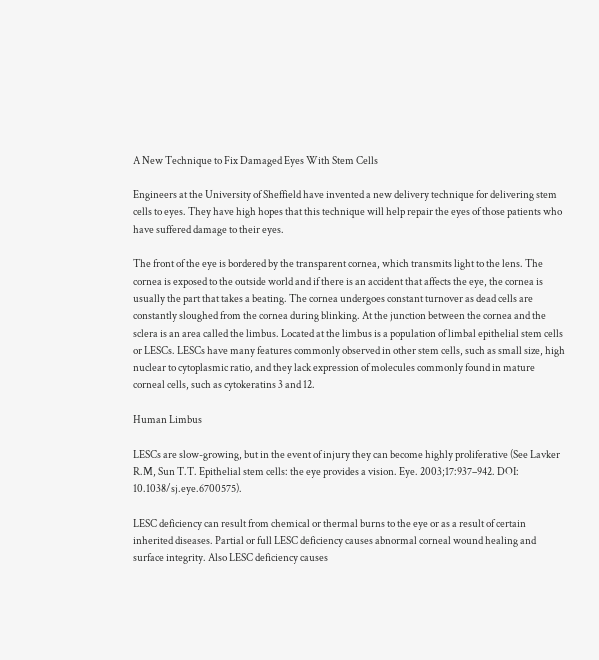A New Technique to Fix Damaged Eyes With Stem Cells

Engineers at the University of Sheffield have invented a new delivery technique for delivering stem cells to eyes. They have high hopes that this technique will help repair the eyes of those patients who have suffered damage to their eyes.

The front of the eye is bordered by the transparent cornea, which transmits light to the lens. The cornea is exposed to the outside world and if there is an accident that affects the eye, the cornea is usually the part that takes a beating. The cornea undergoes constant turnover as dead cells are constantly sloughed from the cornea during blinking. At the junction between the cornea and the sclera is an area called the limbus. Located at the limbus is a population of limbal epithelial stem cells or LESCs. LESCs have many features commonly observed in other stem cells, such as small size, high nuclear to cytoplasmic ratio, and they lack expression of molecules commonly found in mature corneal cells, such as cytokeratins 3 and 12.

Human Limbus

LESCs are slow-growing, but in the event of injury they can become highly proliferative (See Lavker R.M, Sun T.T. Epithelial stem cells: the eye provides a vision. Eye. 2003;17:937–942. DOI: 10.1038/sj.eye.6700575).

LESC deficiency can result from chemical or thermal burns to the eye or as a result of certain inherited diseases. Partial or full LESC deficiency causes abnormal corneal wound healing and surface integrity. Also LESC deficiency causes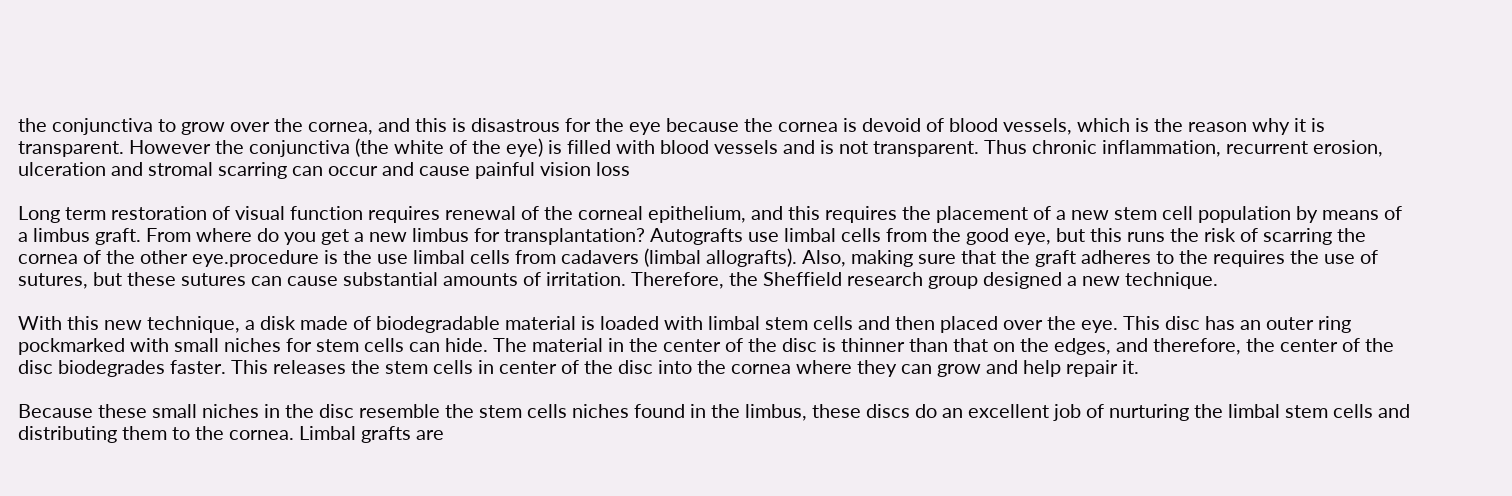the conjunctiva to grow over the cornea, and this is disastrous for the eye because the cornea is devoid of blood vessels, which is the reason why it is transparent. However the conjunctiva (the white of the eye) is filled with blood vessels and is not transparent. Thus chronic inflammation, recurrent erosion, ulceration and stromal scarring can occur and cause painful vision loss

Long term restoration of visual function requires renewal of the corneal epithelium, and this requires the placement of a new stem cell population by means of a limbus graft. From where do you get a new limbus for transplantation? Autografts use limbal cells from the good eye, but this runs the risk of scarring the cornea of the other eye.procedure is the use limbal cells from cadavers (limbal allografts). Also, making sure that the graft adheres to the requires the use of sutures, but these sutures can cause substantial amounts of irritation. Therefore, the Sheffield research group designed a new technique.

With this new technique, a disk made of biodegradable material is loaded with limbal stem cells and then placed over the eye. This disc has an outer ring pockmarked with small niches for stem cells can hide. The material in the center of the disc is thinner than that on the edges, and therefore, the center of the disc biodegrades faster. This releases the stem cells in center of the disc into the cornea where they can grow and help repair it.

Because these small niches in the disc resemble the stem cells niches found in the limbus, these discs do an excellent job of nurturing the limbal stem cells and distributing them to the cornea. Limbal grafts are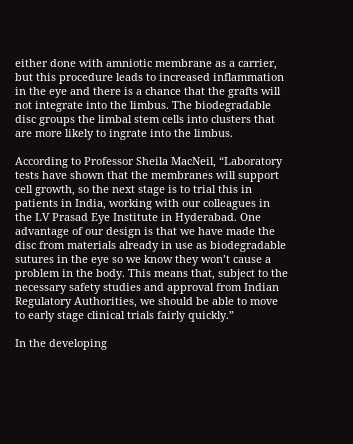either done with amniotic membrane as a carrier, but this procedure leads to increased inflammation in the eye and there is a chance that the grafts will not integrate into the limbus. The biodegradable disc groups the limbal stem cells into clusters that are more likely to ingrate into the limbus.

According to Professor Sheila MacNeil, “Laboratory tests have shown that the membranes will support cell growth, so the next stage is to trial this in patients in India, working with our colleagues in the LV Prasad Eye Institute in Hyderabad. One advantage of our design is that we have made the disc from materials already in use as biodegradable sutures in the eye so we know they won’t cause a problem in the body. This means that, subject to the necessary safety studies and approval from Indian Regulatory Authorities, we should be able to move to early stage clinical trials fairly quickly.”

In the developing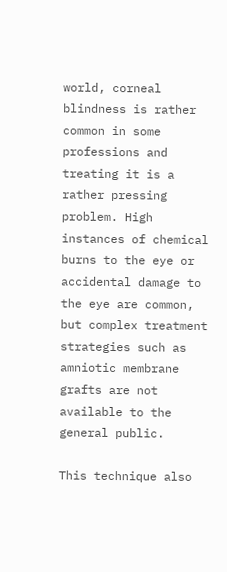world, corneal blindness is rather common in some professions and treating it is a rather pressing problem. High instances of chemical burns to the eye or accidental damage to the eye are common, but complex treatment strategies such as amniotic membrane grafts are not available to the general public.

This technique also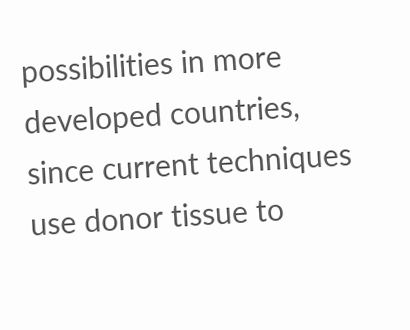possibilities in more developed countries, since current techniques use donor tissue to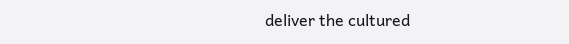deliver the cultured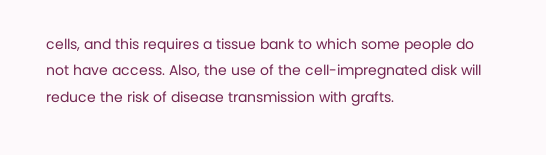cells, and this requires a tissue bank to which some people do not have access. Also, the use of the cell-impregnated disk will reduce the risk of disease transmission with grafts.